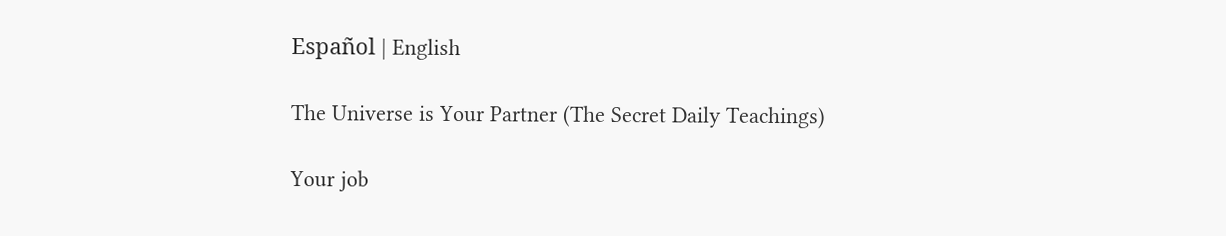Español | English

The Universe is Your Partner (The Secret Daily Teachings)

Your job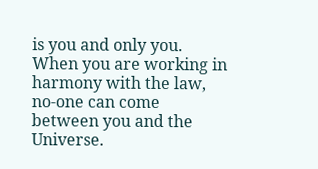is you and only you. When you are working in harmony with the law, no-one can come between you and the Universe.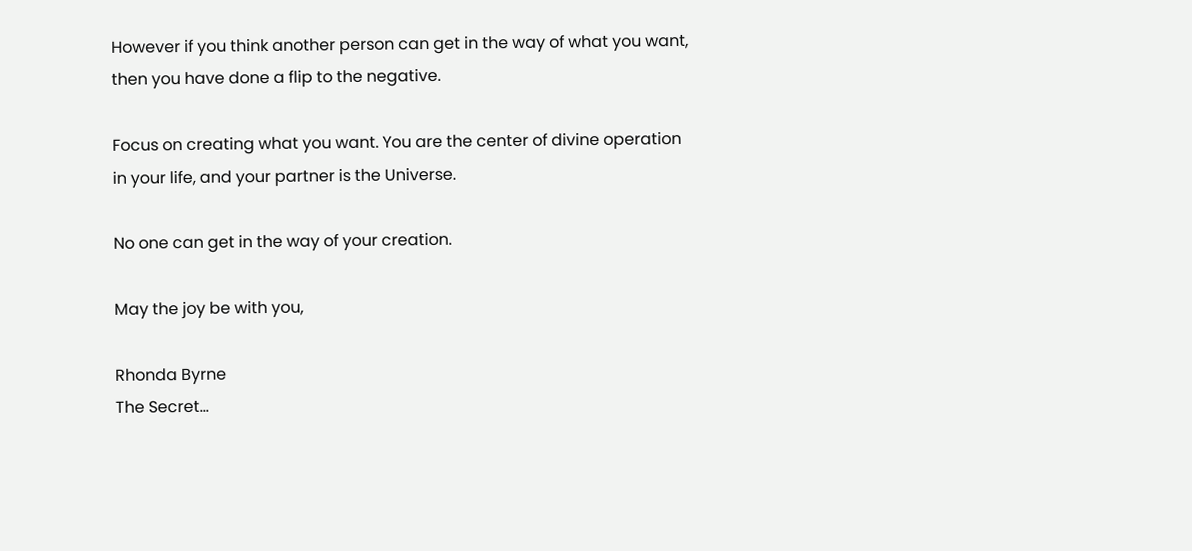However if you think another person can get in the way of what you want, then you have done a flip to the negative.

Focus on creating what you want. You are the center of divine operation in your life, and your partner is the Universe.

No one can get in the way of your creation.

May the joy be with you,

Rhonda Byrne
The Secret...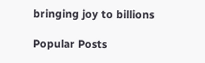bringing joy to billions

Popular Posts